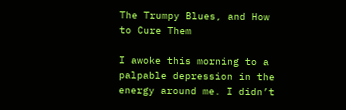The Trumpy Blues, and How to Cure Them

I awoke this morning to a palpable depression in the energy around me. I didn’t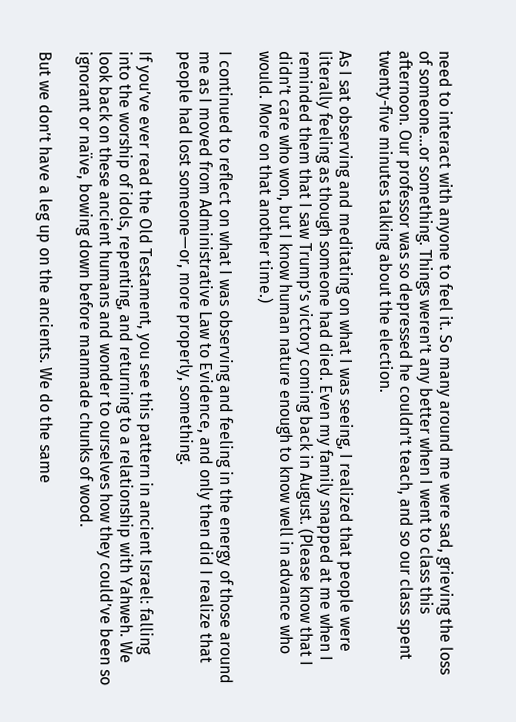need to interact with anyone to feel it. So many around me were sad, grieving the loss of someone…or something. Things weren’t any better when I went to class this afternoon. Our professor was so depressed he couldn’t teach, and so our class spent twenty-five minutes talking about the election.

As I sat observing and meditating on what I was seeing, I realized that people were literally feeling as though someone had died. Even my family snapped at me when I reminded them that I saw Trump’s victory coming back in August. (Please know that I didn’t care who won, but I know human nature enough to know well in advance who would. More on that another time.)

I continued to reflect on what I was observing and feeling in the energy of those around me as I moved from Administrative Law to Evidence, and only then did I realize that people had lost someone—or, more properly, something.

If you’ve ever read the Old Testament, you see this pattern in ancient Israel: falling into the worship of idols, repenting, and returning to a relationship with Yahweh. We look back on these ancient humans and wonder to ourselves how they could’ve been so ignorant or naïve, bowing down before manmade chunks of wood.

But we don’t have a leg up on the ancients. We do the same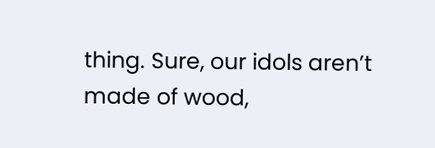thing. Sure, our idols aren’t made of wood,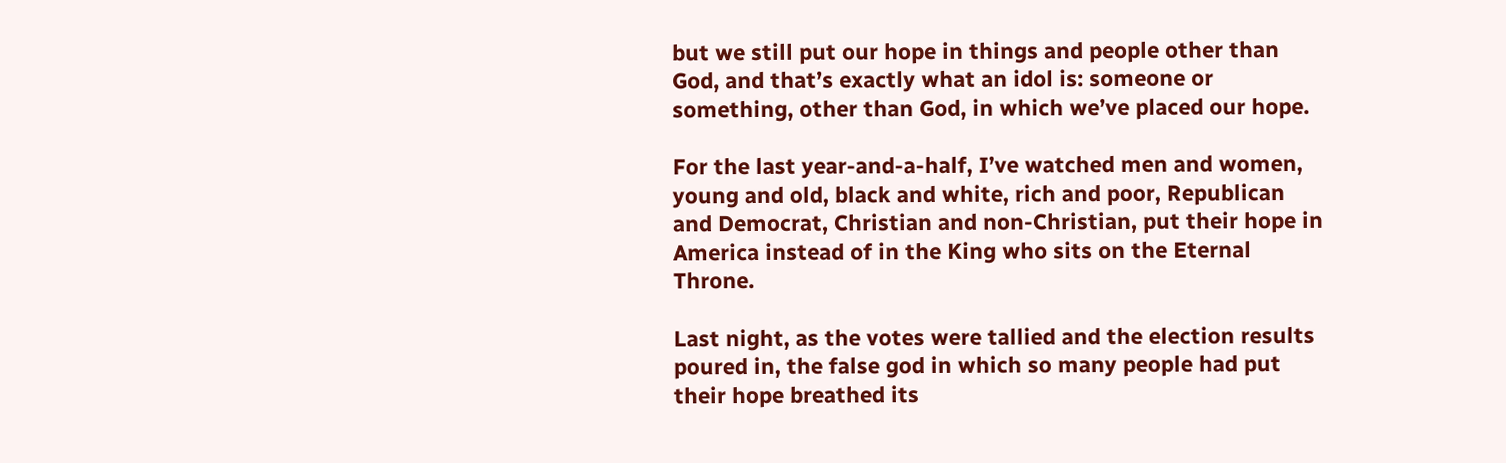but we still put our hope in things and people other than God, and that’s exactly what an idol is: someone or something, other than God, in which we’ve placed our hope.

For the last year-and-a-half, I’ve watched men and women, young and old, black and white, rich and poor, Republican and Democrat, Christian and non-Christian, put their hope in America instead of in the King who sits on the Eternal Throne.

Last night, as the votes were tallied and the election results poured in, the false god in which so many people had put their hope breathed its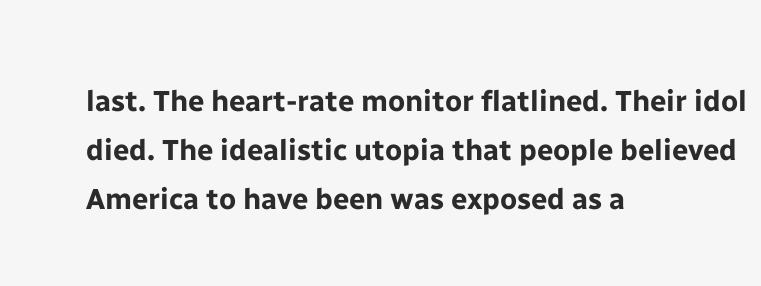last. The heart-rate monitor flatlined. Their idol died. The idealistic utopia that people believed America to have been was exposed as a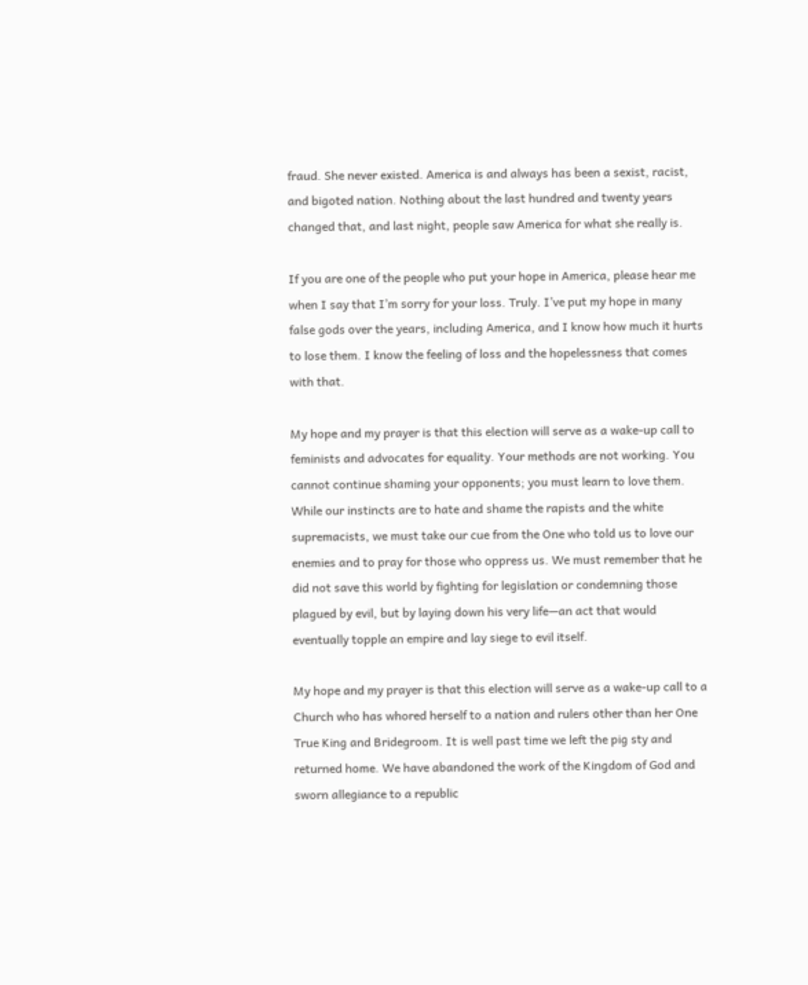fraud. She never existed. America is and always has been a sexist, racist, and bigoted nation. Nothing about the last hundred and twenty years changed that, and last night, people saw America for what she really is.

If you are one of the people who put your hope in America, please hear me when I say that I’m sorry for your loss. Truly. I’ve put my hope in many false gods over the years, including America, and I know how much it hurts to lose them. I know the feeling of loss and the hopelessness that comes with that.

My hope and my prayer is that this election will serve as a wake-up call to feminists and advocates for equality. Your methods are not working. You cannot continue shaming your opponents; you must learn to love them. While our instincts are to hate and shame the rapists and the white supremacists, we must take our cue from the One who told us to love our enemies and to pray for those who oppress us. We must remember that he did not save this world by fighting for legislation or condemning those plagued by evil, but by laying down his very life—an act that would eventually topple an empire and lay siege to evil itself.

My hope and my prayer is that this election will serve as a wake-up call to a Church who has whored herself to a nation and rulers other than her One True King and Bridegroom. It is well past time we left the pig sty and returned home. We have abandoned the work of the Kingdom of God and sworn allegiance to a republic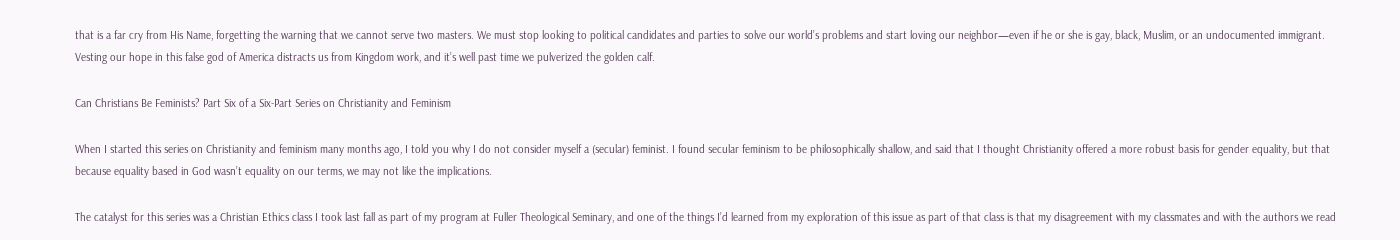that is a far cry from His Name, forgetting the warning that we cannot serve two masters. We must stop looking to political candidates and parties to solve our world’s problems and start loving our neighbor—even if he or she is gay, black, Muslim, or an undocumented immigrant. Vesting our hope in this false god of America distracts us from Kingdom work, and it’s well past time we pulverized the golden calf.

Can Christians Be Feminists? Part Six of a Six-Part Series on Christianity and Feminism

When I started this series on Christianity and feminism many months ago, I told you why I do not consider myself a (secular) feminist. I found secular feminism to be philosophically shallow, and said that I thought Christianity offered a more robust basis for gender equality, but that because equality based in God wasn’t equality on our terms, we may not like the implications.

The catalyst for this series was a Christian Ethics class I took last fall as part of my program at Fuller Theological Seminary, and one of the things I’d learned from my exploration of this issue as part of that class is that my disagreement with my classmates and with the authors we read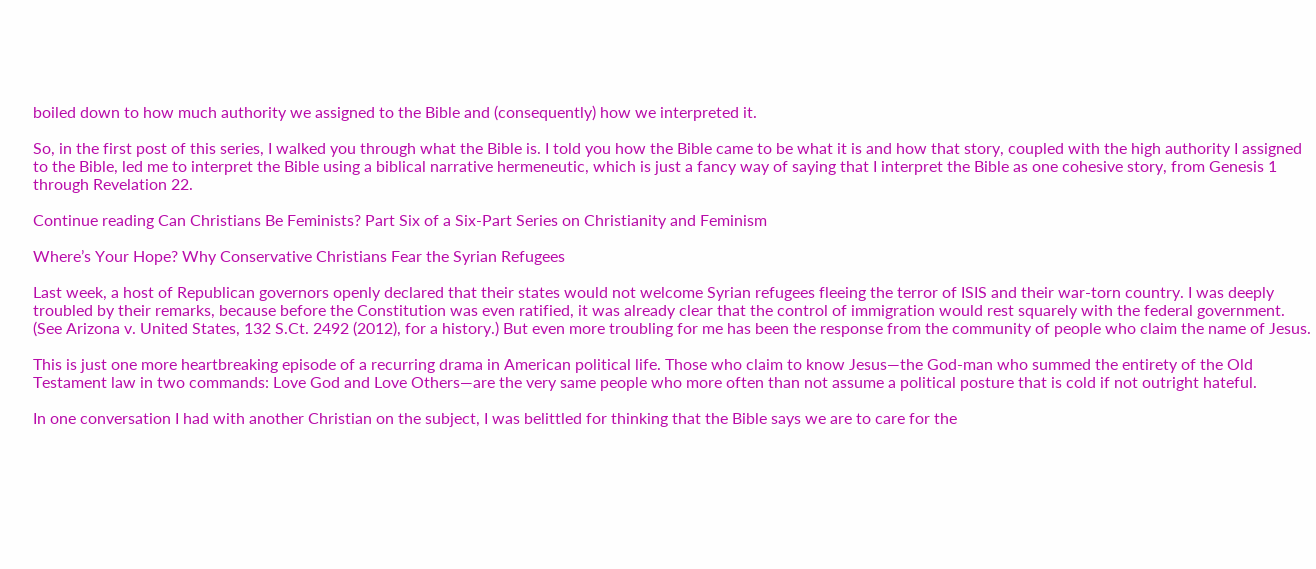boiled down to how much authority we assigned to the Bible and (consequently) how we interpreted it.

So, in the first post of this series, I walked you through what the Bible is. I told you how the Bible came to be what it is and how that story, coupled with the high authority I assigned to the Bible, led me to interpret the Bible using a biblical narrative hermeneutic, which is just a fancy way of saying that I interpret the Bible as one cohesive story, from Genesis 1 through Revelation 22.

Continue reading Can Christians Be Feminists? Part Six of a Six-Part Series on Christianity and Feminism

Where’s Your Hope? Why Conservative Christians Fear the Syrian Refugees

Last week, a host of Republican governors openly declared that their states would not welcome Syrian refugees fleeing the terror of ISIS and their war-torn country. I was deeply troubled by their remarks, because before the Constitution was even ratified, it was already clear that the control of immigration would rest squarely with the federal government. (See Arizona v. United States, 132 S.Ct. 2492 (2012), for a history.) But even more troubling for me has been the response from the community of people who claim the name of Jesus.

This is just one more heartbreaking episode of a recurring drama in American political life. Those who claim to know Jesus—the God-man who summed the entirety of the Old Testament law in two commands: Love God and Love Others—are the very same people who more often than not assume a political posture that is cold if not outright hateful.

In one conversation I had with another Christian on the subject, I was belittled for thinking that the Bible says we are to care for the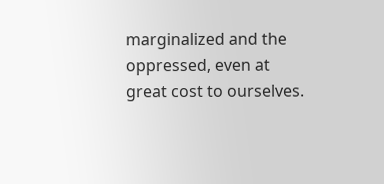marginalized and the oppressed, even at great cost to ourselves.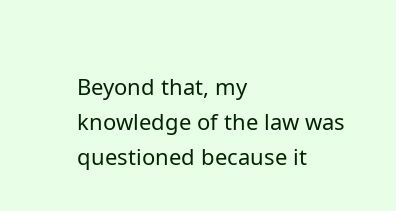Beyond that, my knowledge of the law was questioned because it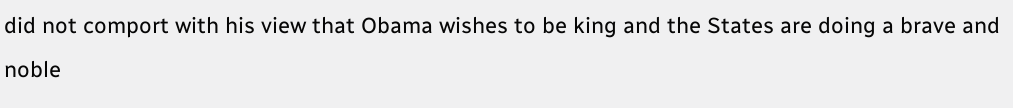did not comport with his view that Obama wishes to be king and the States are doing a brave and noble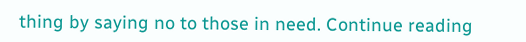thing by saying no to those in need. Continue reading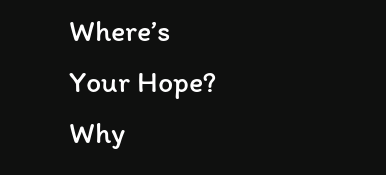Where’s Your Hope? Why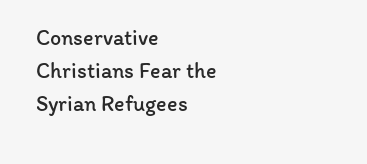Conservative Christians Fear the Syrian Refugees